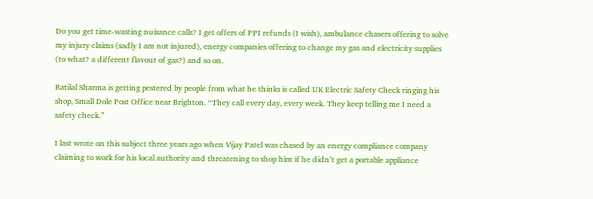Do you get time-wasting nuisance calls? I get offers of PPI refunds (I wish), ambulance chasers offering to solve my injury claims (sadly I am not injured), energy companies offering to change my gas and electricity supplies (to what? a different flavour of gas?) and so on.

Ratilal Sharma is getting pestered by people from what he thinks is called UK Electric Safety Check ringing his shop, Small Dole Post Office near Brighton. “They call every day, every week. They keep telling me I need a safety check.”

I last wrote on this subject three years ago when Vijay Patel was chased by an energy compliance company claiming to work for his local authority and threatening to shop him if he didn’t get a portable appliance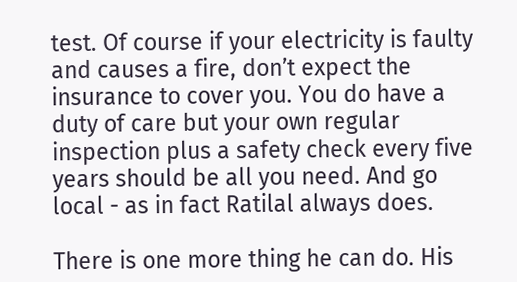test. Of course if your electricity is faulty and causes a fire, don’t expect the insurance to cover you. You do have a duty of care but your own regular inspection plus a safety check every five years should be all you need. And go local - as in fact Ratilal always does.

There is one more thing he can do. His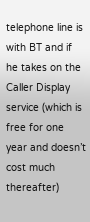telephone line is with BT and if he takes on the Caller Display service (which is free for one year and doesn’t cost much thereafter)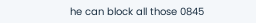he can block all those 0845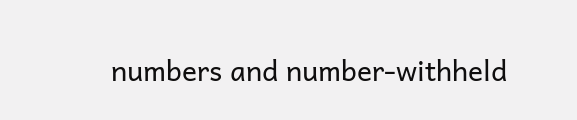numbers and number-withheld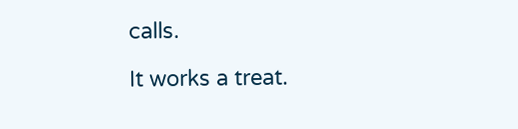calls.

It works a treat.